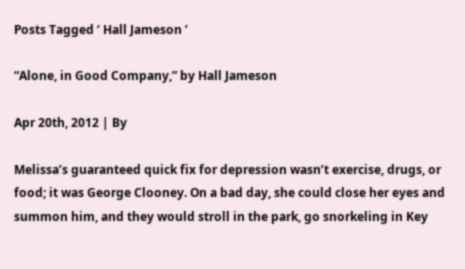Posts Tagged ‘ Hall Jameson ’

“Alone, in Good Company,” by Hall Jameson

Apr 20th, 2012 | By

Melissa’s guaranteed quick fix for depression wasn’t exercise, drugs, or food; it was George Clooney. On a bad day, she could close her eyes and summon him, and they would stroll in the park, go snorkeling in Key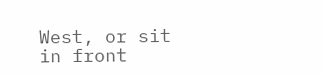West, or sit in front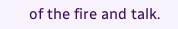of the fire and talk.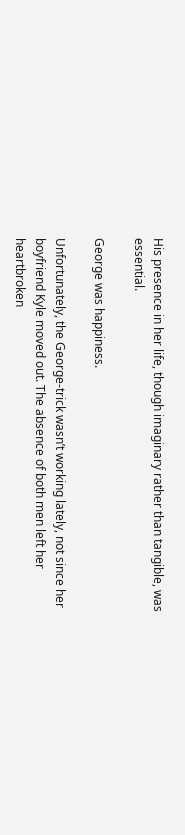His presence in her life, though imaginary rather than tangible, was essential.

George was happiness.

Unfortunately, the George-trick wasn’t working lately, not since her boyfriend Kyle moved out. The absence of both men left her heartbroken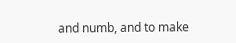and numb, and to make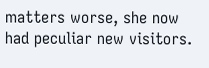matters worse, she now had peculiar new visitors.